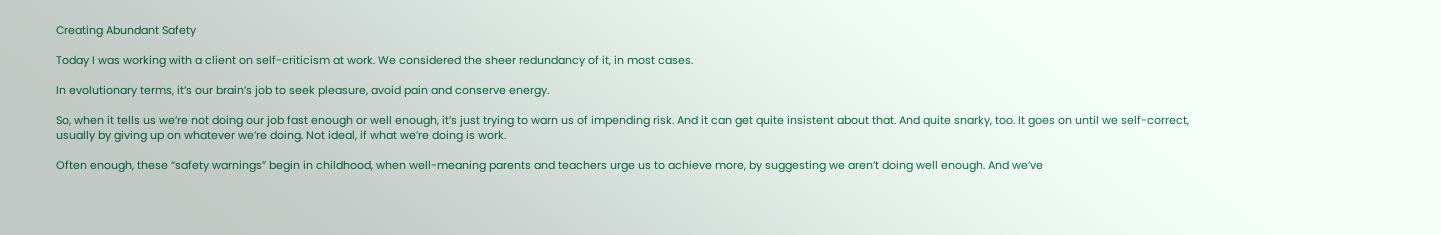Creating Abundant Safety

Today I was working with a client on self-criticism at work. We considered the sheer redundancy of it, in most cases.

In evolutionary terms, it’s our brain’s job to seek pleasure, avoid pain and conserve energy.

So, when it tells us we’re not doing our job fast enough or well enough, it’s just trying to warn us of impending risk. And it can get quite insistent about that. And quite snarky, too. It goes on until we self-correct, usually by giving up on whatever we’re doing. Not ideal, if what we’re doing is work.

Often enough, these “safety warnings” begin in childhood, when well-meaning parents and teachers urge us to achieve more, by suggesting we aren’t doing well enough. And we’ve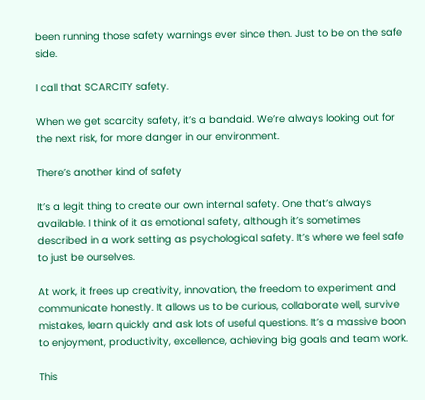been running those safety warnings ever since then. Just to be on the safe side.

I call that SCARCITY safety.

When we get scarcity safety, it’s a bandaid. We’re always looking out for the next risk, for more danger in our environment.

There’s another kind of safety

It’s a legit thing to create our own internal safety. One that’s always available. I think of it as emotional safety, although it’s sometimes described in a work setting as psychological safety. It’s where we feel safe to just be ourselves.

At work, it frees up creativity, innovation, the freedom to experiment and communicate honestly. It allows us to be curious, collaborate well, survive mistakes, learn quickly and ask lots of useful questions. It’s a massive boon to enjoyment, productivity, excellence, achieving big goals and team work.

This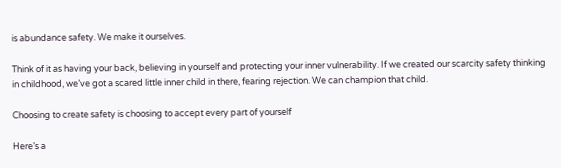is abundance safety. We make it ourselves.

Think of it as having your back, believing in yourself and protecting your inner vulnerability. If we created our scarcity safety thinking in childhood, we’ve got a scared little inner child in there, fearing rejection. We can champion that child.

Choosing to create safety is choosing to accept every part of yourself

Here’s a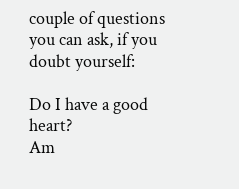couple of questions you can ask, if you doubt yourself:

Do I have a good heart?
Am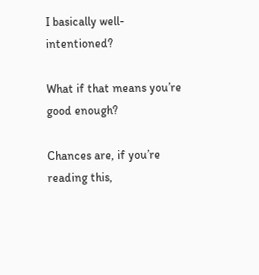I basically well-intentioned?

What if that means you’re good enough?

Chances are, if you’re reading this,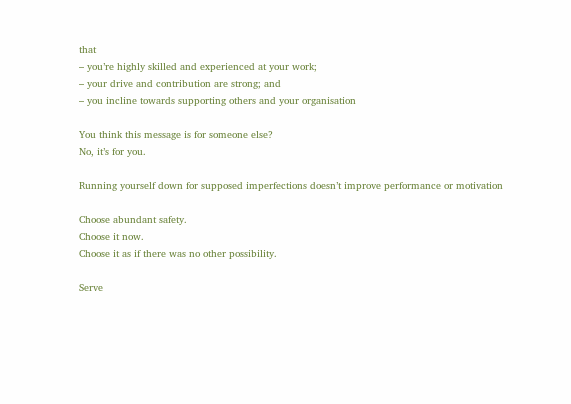that
– you’re highly skilled and experienced at your work;
– your drive and contribution are strong; and
– you incline towards supporting others and your organisation

You think this message is for someone else?
No, it’s for you.

Running yourself down for supposed imperfections doesn’t improve performance or motivation

Choose abundant safety.
Choose it now.
Choose it as if there was no other possibility.

Serve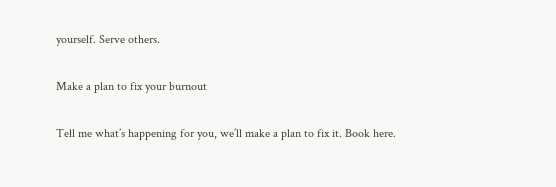yourself. Serve others.

Make a plan to fix your burnout

Tell me what’s happening for you, we’ll make a plan to fix it. Book here.